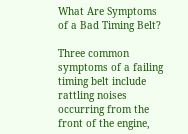What Are Symptoms of a Bad Timing Belt?

Three common symptoms of a failing timing belt include rattling noises occurring from the front of the engine,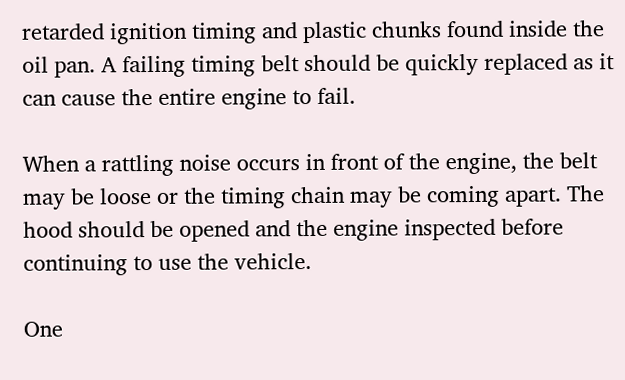retarded ignition timing and plastic chunks found inside the oil pan. A failing timing belt should be quickly replaced as it can cause the entire engine to fail.

When a rattling noise occurs in front of the engine, the belt may be loose or the timing chain may be coming apart. The hood should be opened and the engine inspected before continuing to use the vehicle.

One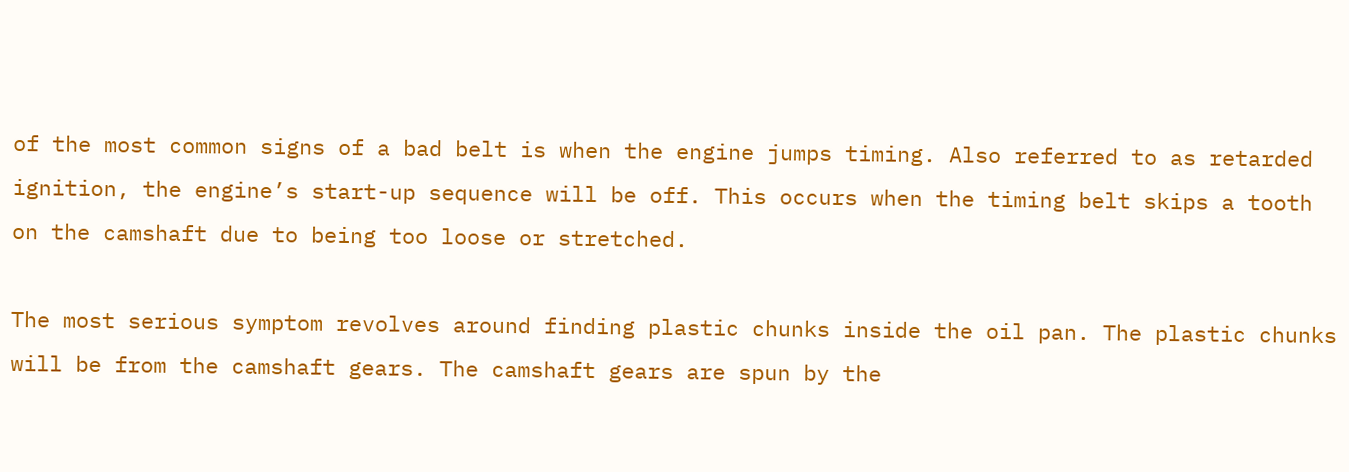of the most common signs of a bad belt is when the engine jumps timing. Also referred to as retarded ignition, the engine’s start-up sequence will be off. This occurs when the timing belt skips a tooth on the camshaft due to being too loose or stretched.

The most serious symptom revolves around finding plastic chunks inside the oil pan. The plastic chunks will be from the camshaft gears. The camshaft gears are spun by the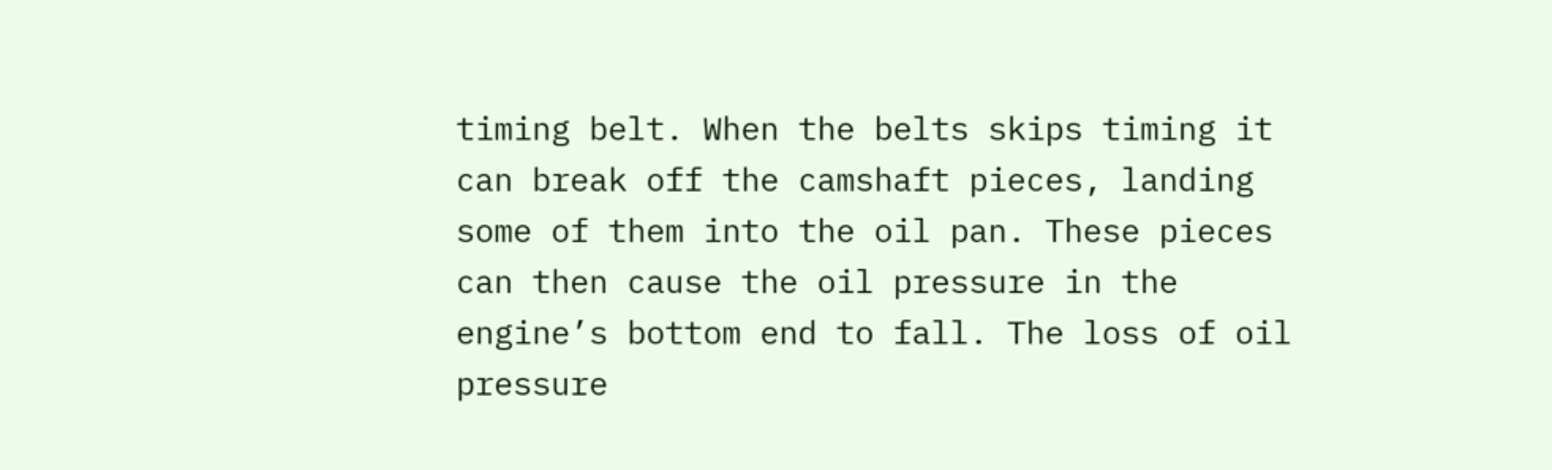timing belt. When the belts skips timing it can break off the camshaft pieces, landing some of them into the oil pan. These pieces can then cause the oil pressure in the engine’s bottom end to fall. The loss of oil pressure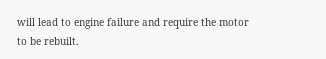will lead to engine failure and require the motor to be rebuilt.